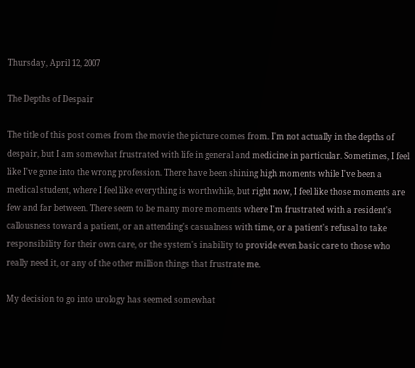Thursday, April 12, 2007

The Depths of Despair

The title of this post comes from the movie the picture comes from. I'm not actually in the depths of despair, but I am somewhat frustrated with life in general and medicine in particular. Sometimes, I feel like I've gone into the wrong profession. There have been shining high moments while I've been a medical student, where I feel like everything is worthwhile, but right now, I feel like those moments are few and far between. There seem to be many more moments where I'm frustrated with a resident's callousness toward a patient, or an attending's casualness with time, or a patient's refusal to take responsibility for their own care, or the system's inability to provide even basic care to those who really need it, or any of the other million things that frustrate me.

My decision to go into urology has seemed somewhat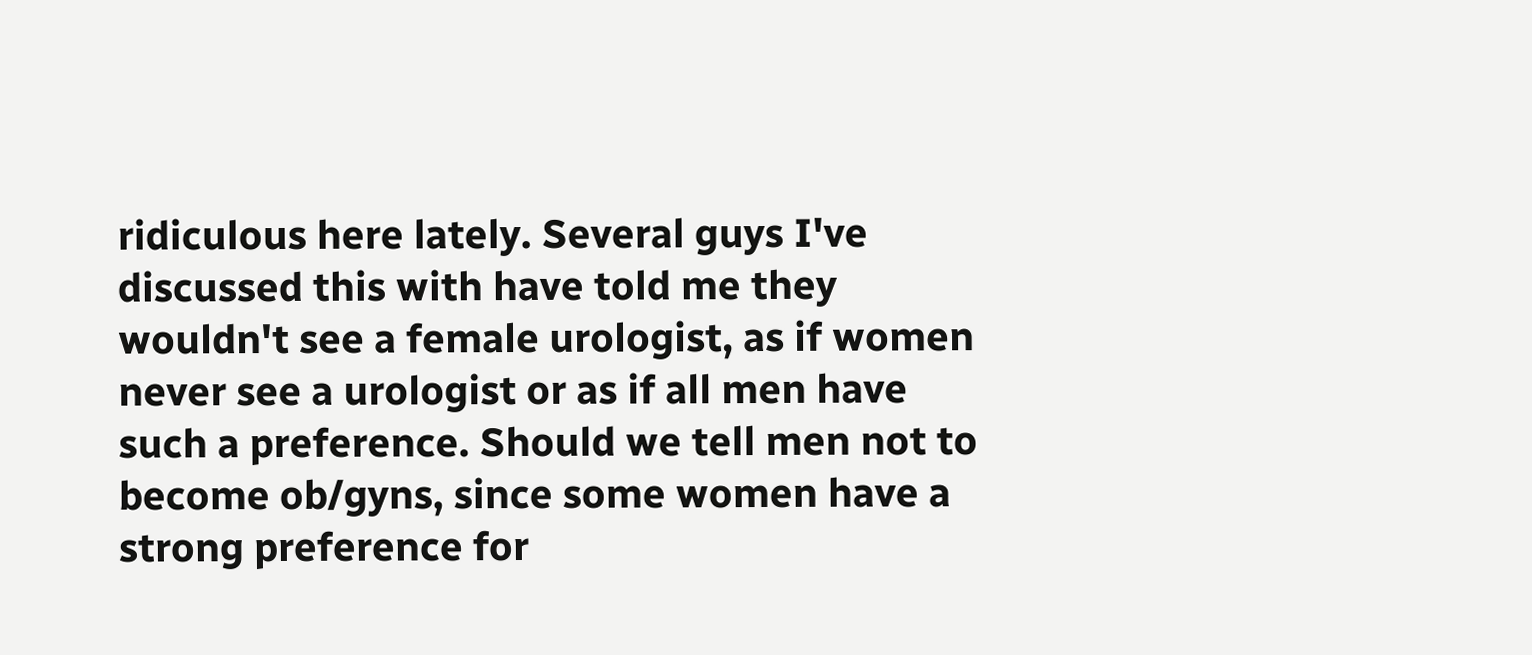ridiculous here lately. Several guys I've discussed this with have told me they wouldn't see a female urologist, as if women never see a urologist or as if all men have such a preference. Should we tell men not to become ob/gyns, since some women have a strong preference for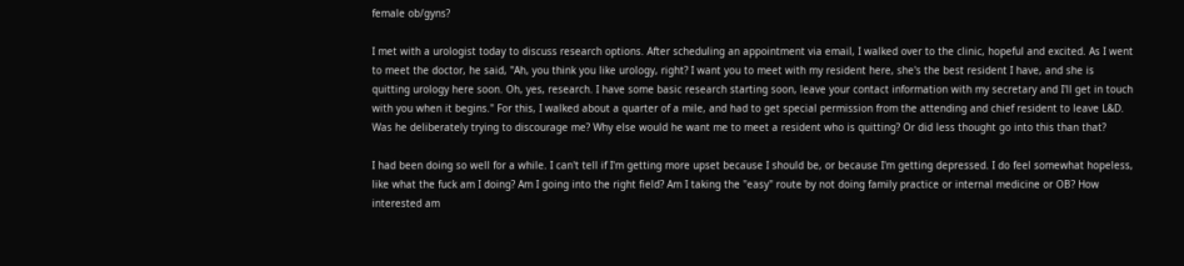female ob/gyns?

I met with a urologist today to discuss research options. After scheduling an appointment via email, I walked over to the clinic, hopeful and excited. As I went to meet the doctor, he said, "Ah, you think you like urology, right? I want you to meet with my resident here, she's the best resident I have, and she is quitting urology here soon. Oh, yes, research. I have some basic research starting soon, leave your contact information with my secretary and I'll get in touch with you when it begins." For this, I walked about a quarter of a mile, and had to get special permission from the attending and chief resident to leave L&D. Was he deliberately trying to discourage me? Why else would he want me to meet a resident who is quitting? Or did less thought go into this than that?

I had been doing so well for a while. I can't tell if I'm getting more upset because I should be, or because I'm getting depressed. I do feel somewhat hopeless, like what the fuck am I doing? Am I going into the right field? Am I taking the "easy" route by not doing family practice or internal medicine or OB? How interested am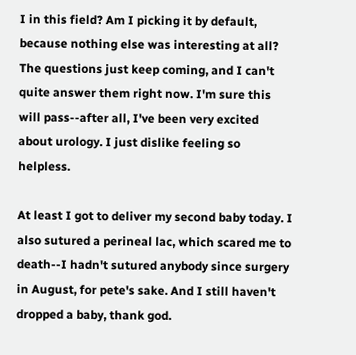I in this field? Am I picking it by default, because nothing else was interesting at all? The questions just keep coming, and I can't quite answer them right now. I'm sure this will pass--after all, I've been very excited about urology. I just dislike feeling so helpless.

At least I got to deliver my second baby today. I also sutured a perineal lac, which scared me to death--I hadn't sutured anybody since surgery in August, for pete's sake. And I still haven't dropped a baby, thank god.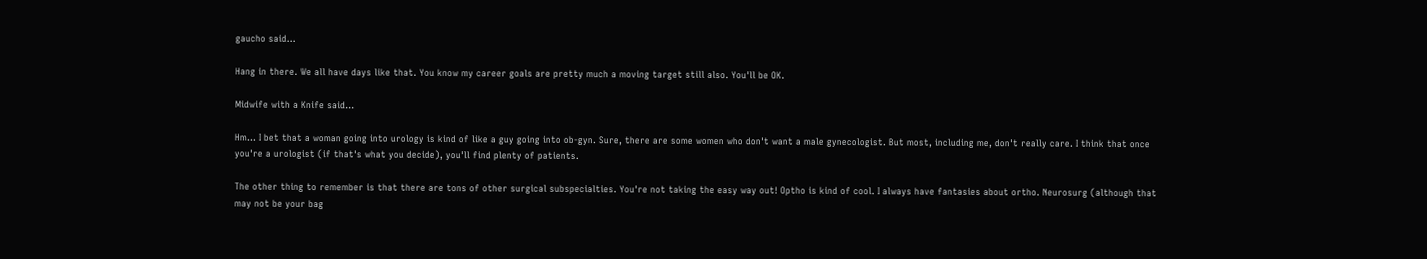gaucho said...

Hang in there. We all have days like that. You know my career goals are pretty much a moving target still also. You'll be OK.

Midwife with a Knife said...

Hm... I bet that a woman going into urology is kind of like a guy going into ob-gyn. Sure, there are some women who don't want a male gynecologist. But most, including me, don't really care. I think that once you're a urologist (if that's what you decide), you'll find plenty of patients.

The other thing to remember is that there are tons of other surgical subspecialties. You're not taking the easy way out! Optho is kind of cool. I always have fantasies about ortho. Neurosurg (although that may not be your bag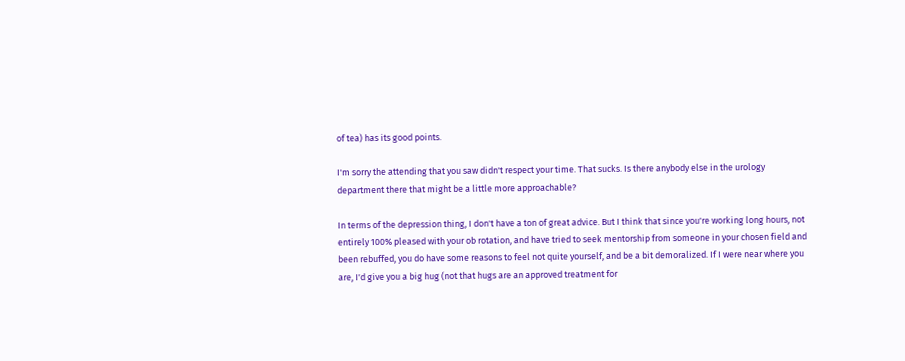of tea) has its good points.

I'm sorry the attending that you saw didn't respect your time. That sucks. Is there anybody else in the urology department there that might be a little more approachable?

In terms of the depression thing, I don't have a ton of great advice. But I think that since you're working long hours, not entirely 100% pleased with your ob rotation, and have tried to seek mentorship from someone in your chosen field and been rebuffed, you do have some reasons to feel not quite yourself, and be a bit demoralized. If I were near where you are, I'd give you a big hug (not that hugs are an approved treatment for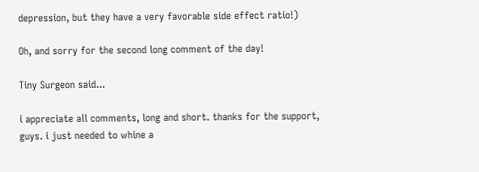depression, but they have a very favorable side effect ratio!)

Oh, and sorry for the second long comment of the day!

Tiny Surgeon said...

i appreciate all comments, long and short. thanks for the support, guys. i just needed to whine a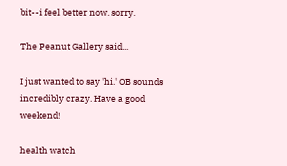bit--i feel better now. sorry.

The Peanut Gallery said...

I just wanted to say 'hi.' OB sounds incredibly crazy. Have a good weekend!

health watch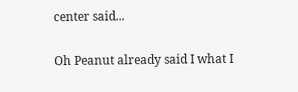center said...

Oh Peanut already said I what I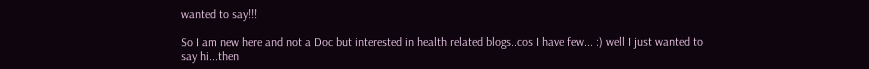wanted to say!!!

So I am new here and not a Doc but interested in health related blogs..cos I have few... :) well I just wanted to say hi...then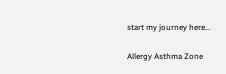start my journey here...

Allergy Asthma Zone